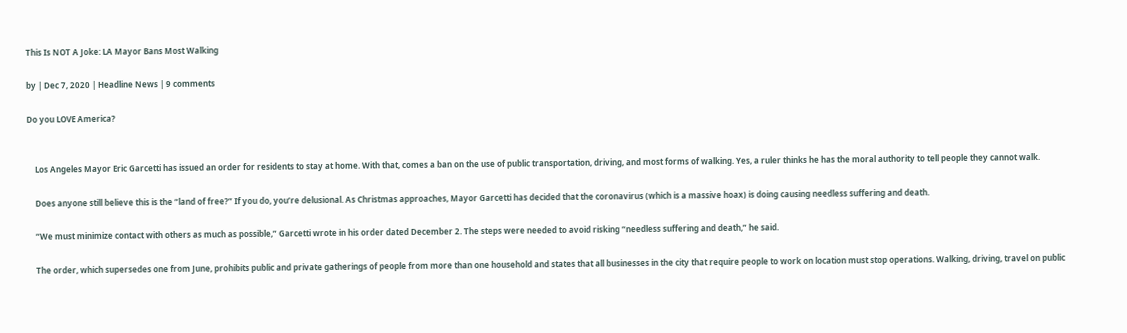This Is NOT A Joke: LA Mayor Bans Most Walking

by | Dec 7, 2020 | Headline News | 9 comments

Do you LOVE America?


    Los Angeles Mayor Eric Garcetti has issued an order for residents to stay at home. With that, comes a ban on the use of public transportation, driving, and most forms of walking. Yes, a ruler thinks he has the moral authority to tell people they cannot walk.

    Does anyone still believe this is the “land of free?” If you do, you’re delusional. As Christmas approaches, Mayor Garcetti has decided that the coronavirus (which is a massive hoax) is doing causing needless suffering and death.

    “We must minimize contact with others as much as possible,” Garcetti wrote in his order dated December 2. The steps were needed to avoid risking “needless suffering and death,” he said.

    The order, which supersedes one from June, prohibits public and private gatherings of people from more than one household and states that all businesses in the city that require people to work on location must stop operations. Walking, driving, travel on public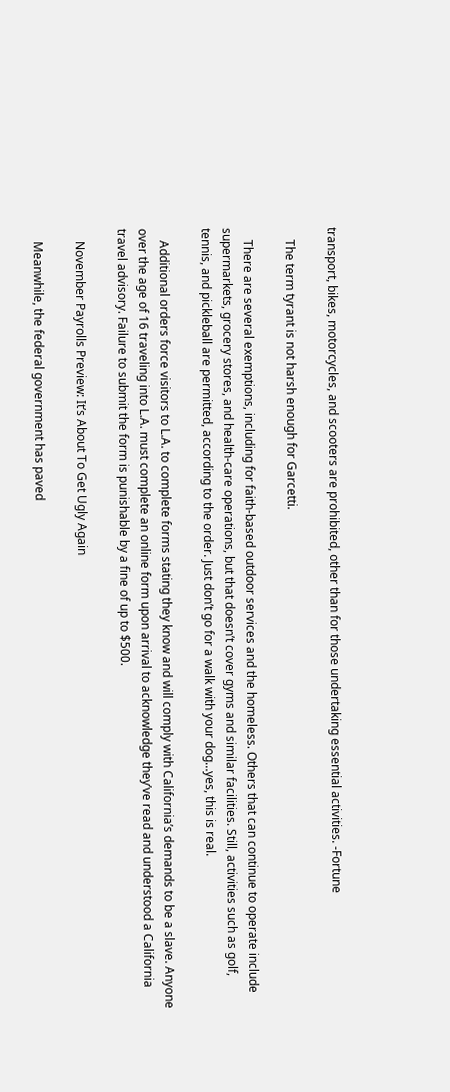transport, bikes, motorcycles, and scooters are prohibited, other than for those undertaking essential activities. -Fortune

    The term tyrant is not harsh enough for Garcetti.

    There are several exemptions, including for faith-based outdoor services and the homeless. Others that can continue to operate include supermarkets, grocery stores, and health-care operations, but that doesn’t cover gyms and similar facilities. Still, activities such as golf, tennis, and pickleball are permitted, according to the order. Just don’t go for a walk with your dog…yes, this is real.

    Additional orders force visitors to L.A. to complete forms stating they know and will comply with California’s demands to be a slave. Anyone over the age of 16 traveling into L.A. must complete an online form upon arrival to acknowledge they’ve read and understood a California travel advisory. Failure to submit the form is punishable by a fine of up to $500.

    November Payrolls Preview: It’s About To Get Ugly Again

    Meanwhile, the federal government has paved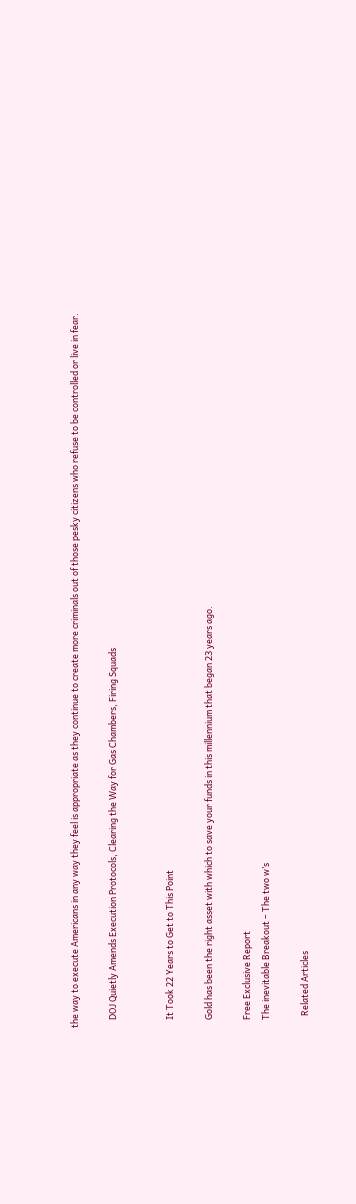the way to execute Americans in any way they feel is appropriate as they continue to create more criminals out of those pesky citizens who refuse to be controlled or live in fear.

    DOJ Quietly Amends Execution Protocols, Clearing the Way for Gas Chambers, Firing Squads


    It Took 22 Years to Get to This Point

    Gold has been the right asset with which to save your funds in this millennium that began 23 years ago.

    Free Exclusive Report
    The inevitable Breakout – The two w’s

      Related Articles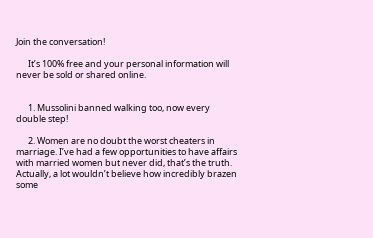Join the conversation!

      It’s 100% free and your personal information will never be sold or shared online.


      1. Mussolini banned walking too, now every double step!

      2. Women are no doubt the worst cheaters in marriage. I’ve had a few opportunities to have affairs with married women but never did, that’s the truth. Actually, a lot wouldn’t believe how incredibly brazen some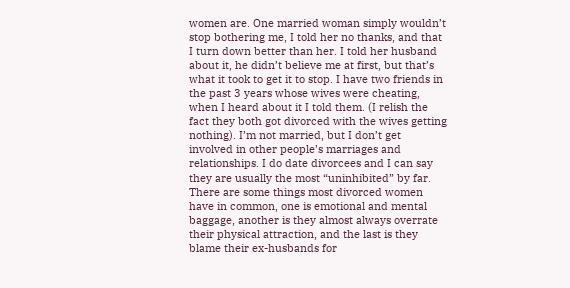women are. One married woman simply wouldn’t stop bothering me, I told her no thanks, and that I turn down better than her. I told her husband about it, he didn’t believe me at first, but that’s what it took to get it to stop. I have two friends in the past 3 years whose wives were cheating, when I heard about it I told them. (I relish the fact they both got divorced with the wives getting nothing). I’m not married, but I don’t get involved in other people’s marriages and relationships. I do date divorcees and I can say they are usually the most “uninhibited” by far. There are some things most divorced women have in common, one is emotional and mental baggage, another is they almost always overrate their physical attraction, and the last is they blame their ex-husbands for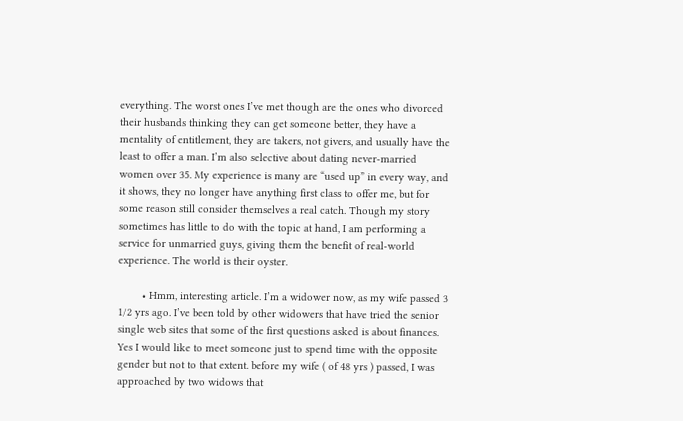everything. The worst ones I’ve met though are the ones who divorced their husbands thinking they can get someone better, they have a mentality of entitlement, they are takers, not givers, and usually have the least to offer a man. I’m also selective about dating never-married women over 35. My experience is many are “used up” in every way, and it shows, they no longer have anything first class to offer me, but for some reason still consider themselves a real catch. Though my story sometimes has little to do with the topic at hand, I am performing a service for unmarried guys, giving them the benefit of real-world experience. The world is their oyster.

        • Hmm, interesting article. I’m a widower now, as my wife passed 3 1/2 yrs ago. I’ve been told by other widowers that have tried the senior single web sites that some of the first questions asked is about finances. Yes I would like to meet someone just to spend time with the opposite gender but not to that extent. before my wife ( of 48 yrs ) passed, I was approached by two widows that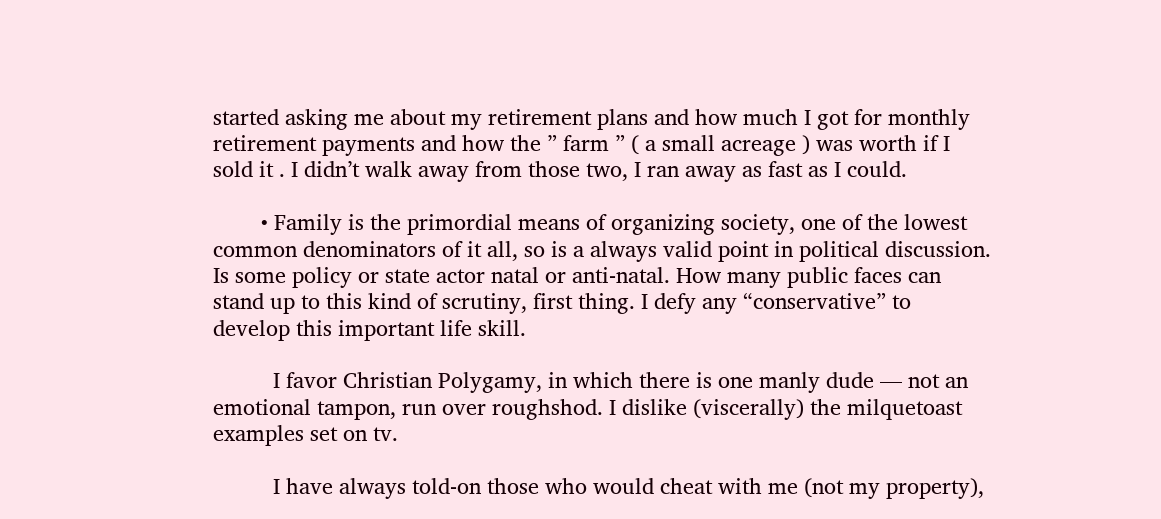started asking me about my retirement plans and how much I got for monthly retirement payments and how the ” farm ” ( a small acreage ) was worth if I sold it . I didn’t walk away from those two, I ran away as fast as I could.

        • Family is the primordial means of organizing society, one of the lowest common denominators of it all, so is a always valid point in political discussion. Is some policy or state actor natal or anti-natal. How many public faces can stand up to this kind of scrutiny, first thing. I defy any “conservative” to develop this important life skill.

          I favor Christian Polygamy, in which there is one manly dude — not an emotional tampon, run over roughshod. I dislike (viscerally) the milquetoast examples set on tv.

          I have always told-on those who would cheat with me (not my property),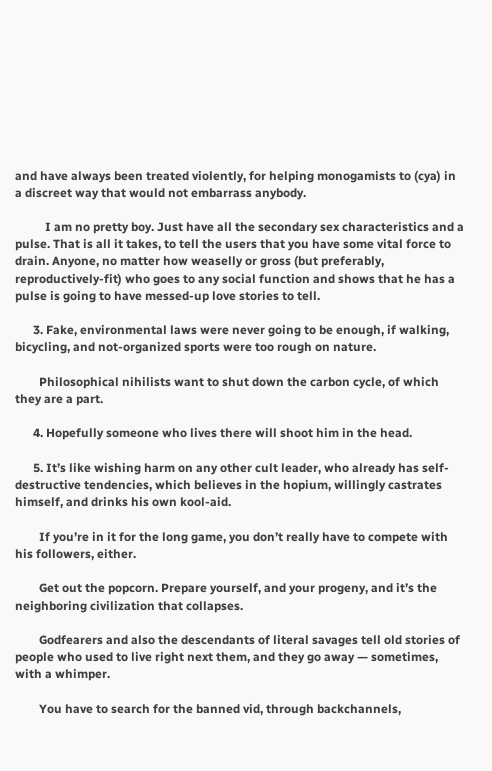and have always been treated violently, for helping monogamists to (cya) in a discreet way that would not embarrass anybody.

          I am no pretty boy. Just have all the secondary sex characteristics and a pulse. That is all it takes, to tell the users that you have some vital force to drain. Anyone, no matter how weaselly or gross (but preferably, reproductively-fit) who goes to any social function and shows that he has a pulse is going to have messed-up love stories to tell.

      3. Fake, environmental laws were never going to be enough, if walking, bicycling, and not-organized sports were too rough on nature.

        Philosophical nihilists want to shut down the carbon cycle, of which they are a part.

      4. Hopefully someone who lives there will shoot him in the head.

      5. It’s like wishing harm on any other cult leader, who already has self-destructive tendencies, which believes in the hopium, willingly castrates himself, and drinks his own kool-aid.

        If you’re in it for the long game, you don’t really have to compete with his followers, either.

        Get out the popcorn. Prepare yourself, and your progeny, and it’s the neighboring civilization that collapses.

        Godfearers and also the descendants of literal savages tell old stories of people who used to live right next them, and they go away — sometimes, with a whimper.

        You have to search for the banned vid, through backchannels,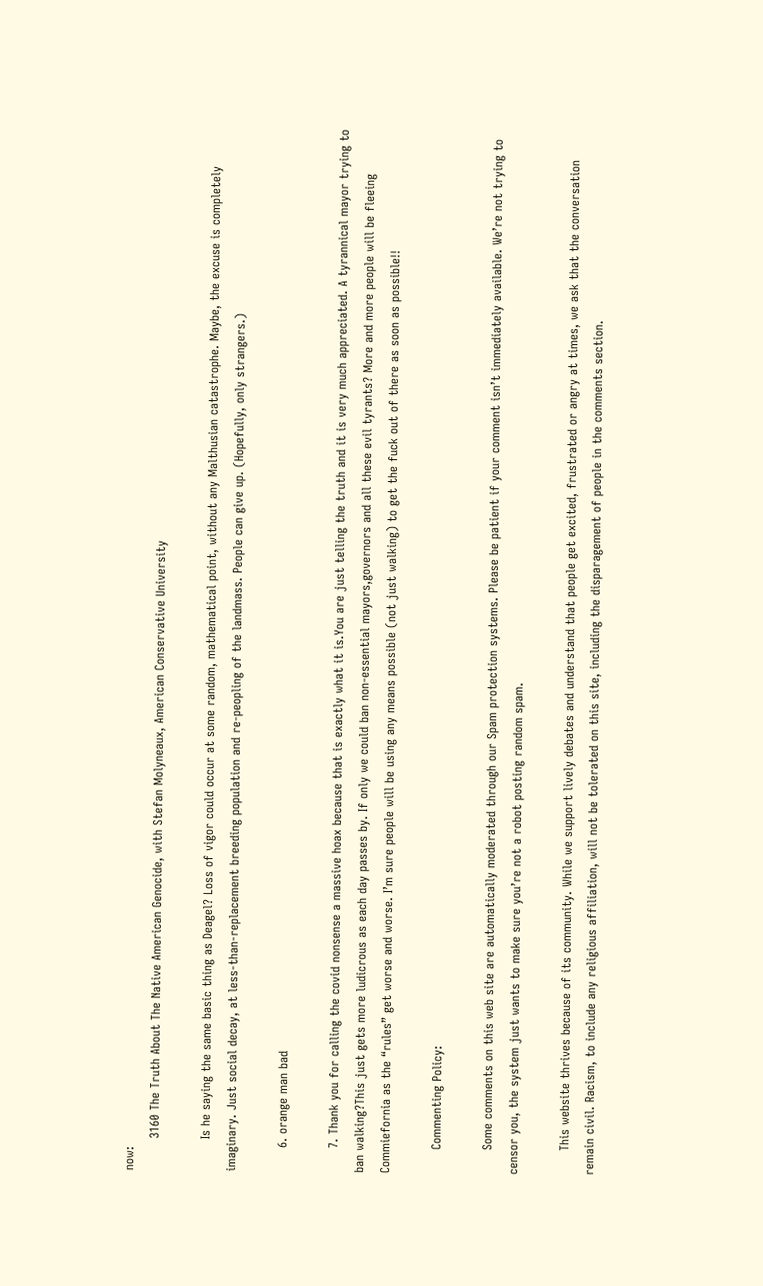now:
        3160 The Truth About The Native American Genocide, with Stefan Molyneaux, American Conservative University

        Is he saying the same basic thing as Deagel? Loss of vigor could occur at some random, mathematical point, without any Malthusian catastrophe. Maybe, the excuse is completely imaginary. Just social decay, at less-than-replacement breeding population and re-peopling of the landmass. People can give up. (Hopefully, only strangers.)

      6. orange man bad

      7. Thank you for calling the covid nonsense a massive hoax because that is exactly what it is.You are just telling the truth and it is very much appreciated. A tyrannical mayor trying to ban walking?This just gets more ludicrous as each day passes by. If only we could ban non-essential mayors,governors and all these evil tyrants? More and more people will be fleeing Commiefornia as the “rules” get worse and worse. I’m sure people will be using any means possible (not just walking) to get the fuck out of there as soon as possible!!

      Commenting Policy:

      Some comments on this web site are automatically moderated through our Spam protection systems. Please be patient if your comment isn’t immediately available. We’re not trying to censor you, the system just wants to make sure you’re not a robot posting random spam.

      This website thrives because of its community. While we support lively debates and understand that people get excited, frustrated or angry at times, we ask that the conversation remain civil. Racism, to include any religious affiliation, will not be tolerated on this site, including the disparagement of people in the comments section.